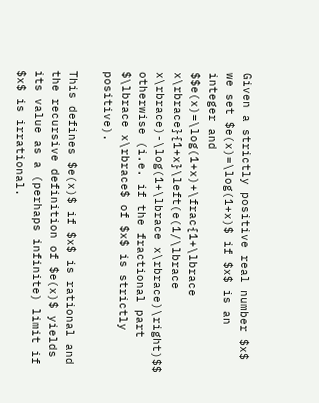Given a strictly positive real number $x$ we set $e(x)=\log(1+x)$ if $x$ is an integer and $$e(x)=\log(1+x)+\frac{1+\lbrace x\rbrace}{1+x}\left(e(1/\lbrace x\rbrace)-\log(1+\lbrace x\rbrace)\right)$$ otherwise (i.e. if the fractional part $\lbrace x\rbrace$ of $x$ is strictly positive).

This defines $e(x)$ if $x$ is rational and the recursive definition of $e(x)$ yields its value as a (perhaps infinite) limit if $x$ is irrational.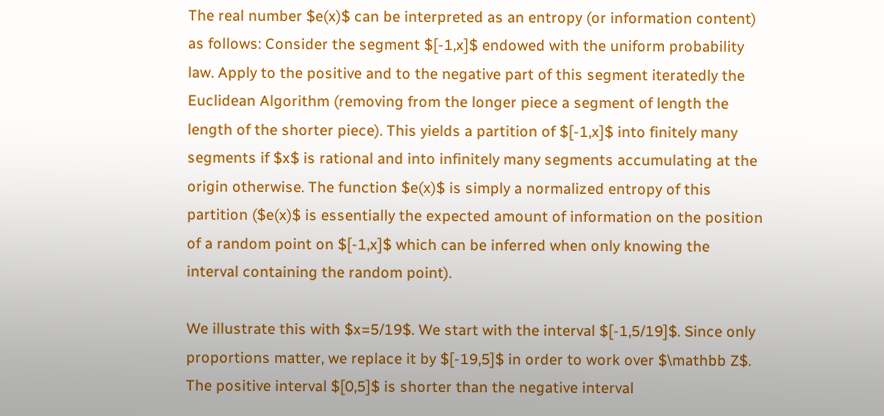The real number $e(x)$ can be interpreted as an entropy (or information content) as follows: Consider the segment $[-1,x]$ endowed with the uniform probability law. Apply to the positive and to the negative part of this segment iteratedly the Euclidean Algorithm (removing from the longer piece a segment of length the length of the shorter piece). This yields a partition of $[-1,x]$ into finitely many segments if $x$ is rational and into infinitely many segments accumulating at the origin otherwise. The function $e(x)$ is simply a normalized entropy of this partition ($e(x)$ is essentially the expected amount of information on the position of a random point on $[-1,x]$ which can be inferred when only knowing the interval containing the random point).

We illustrate this with $x=5/19$. We start with the interval $[-1,5/19]$. Since only proportions matter, we replace it by $[-19,5]$ in order to work over $\mathbb Z$. The positive interval $[0,5]$ is shorter than the negative interval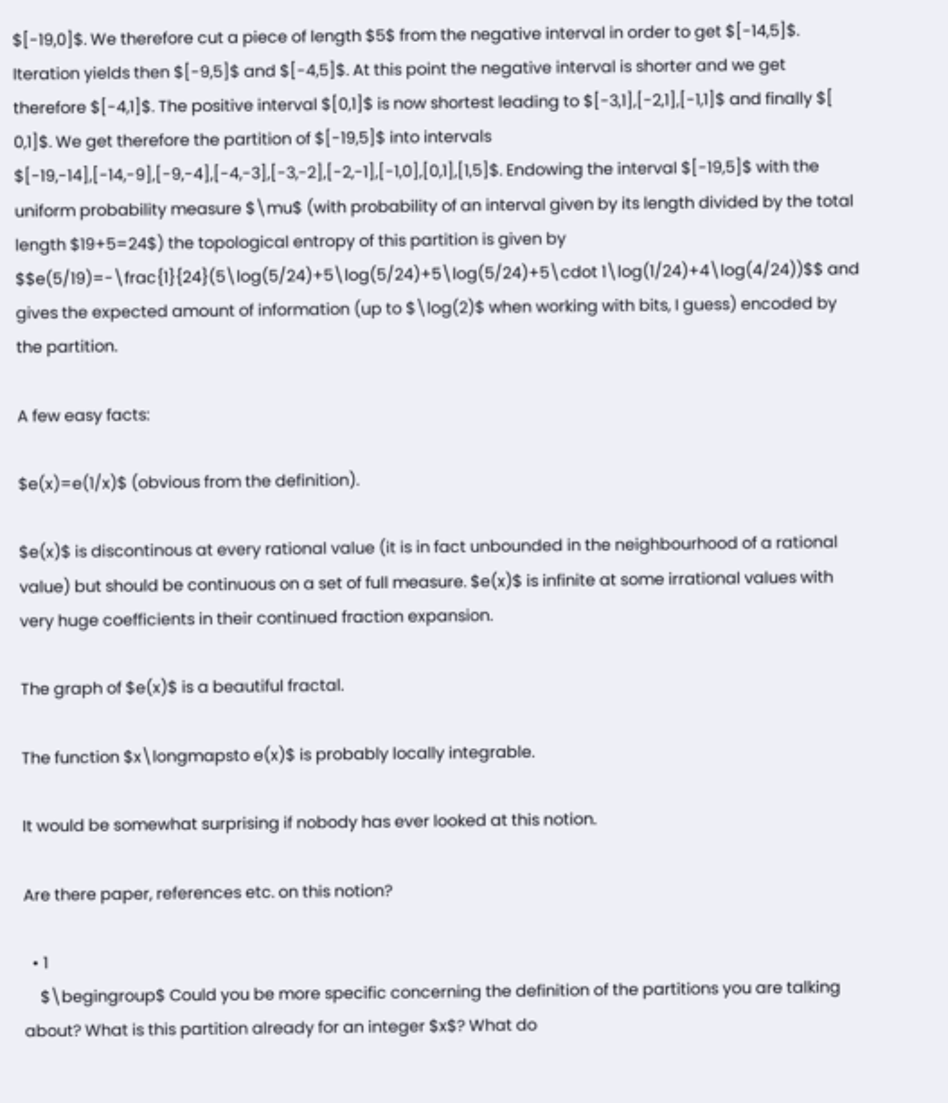$[-19,0]$. We therefore cut a piece of length $5$ from the negative interval in order to get $[-14,5]$. Iteration yields then $[-9,5]$ and $[-4,5]$. At this point the negative interval is shorter and we get therefore $[-4,1]$. The positive interval $[0,1]$ is now shortest leading to $[-3,1],[-2,1],[-1,1]$ and finally $[ 0,1]$. We get therefore the partition of $[-19,5]$ into intervals $[-19,-14],[-14,-9],[-9,-4],[-4,-3],[-3,-2],[-2,-1],[-1,0],[0,1],[1,5]$. Endowing the interval $[-19,5]$ with the uniform probability measure $\mu$ (with probability of an interval given by its length divided by the total length $19+5=24$) the topological entropy of this partition is given by $$e(5/19)=-\frac{1}{24}(5\log(5/24)+5\log(5/24)+5\log(5/24)+5\cdot 1\log(1/24)+4\log(4/24))$$ and gives the expected amount of information (up to $\log(2)$ when working with bits, I guess) encoded by the partition.

A few easy facts:

$e(x)=e(1/x)$ (obvious from the definition).

$e(x)$ is discontinous at every rational value (it is in fact unbounded in the neighbourhood of a rational value) but should be continuous on a set of full measure. $e(x)$ is infinite at some irrational values with very huge coefficients in their continued fraction expansion.

The graph of $e(x)$ is a beautiful fractal.

The function $x\longmapsto e(x)$ is probably locally integrable.

It would be somewhat surprising if nobody has ever looked at this notion.

Are there paper, references etc. on this notion?

  • 1
    $\begingroup$ Could you be more specific concerning the definition of the partitions you are talking about? What is this partition already for an integer $x$? What do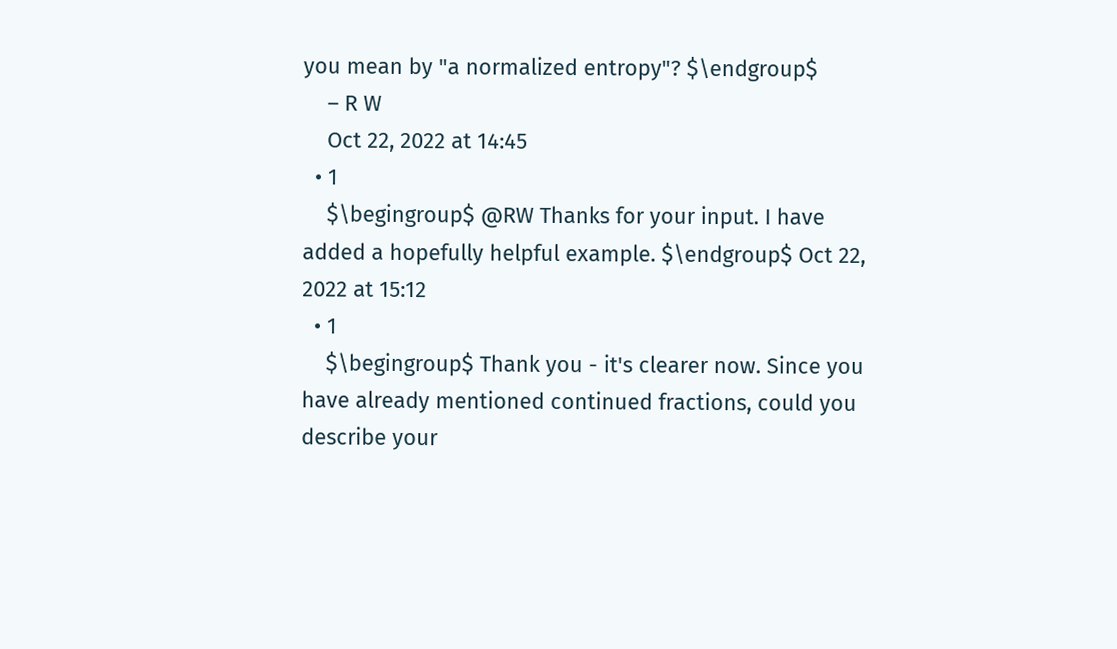you mean by "a normalized entropy"? $\endgroup$
    – R W
    Oct 22, 2022 at 14:45
  • 1
    $\begingroup$ @RW Thanks for your input. I have added a hopefully helpful example. $\endgroup$ Oct 22, 2022 at 15:12
  • 1
    $\begingroup$ Thank you - it's clearer now. Since you have already mentioned continued fractions, could you describe your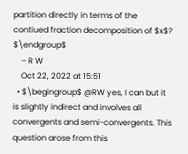partition directly in terms of the contiued fraction decomposition of $x$? $\endgroup$
    – R W
    Oct 22, 2022 at 15:51
  • $\begingroup$ @RW yes, I can but it is slightly indirect and involves all convergents and semi-convergents. This question arose from this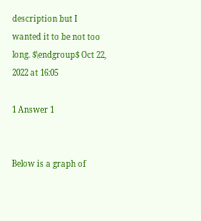description but I wanted it to be not too long. $\endgroup$ Oct 22, 2022 at 16:05

1 Answer 1


Below is a graph of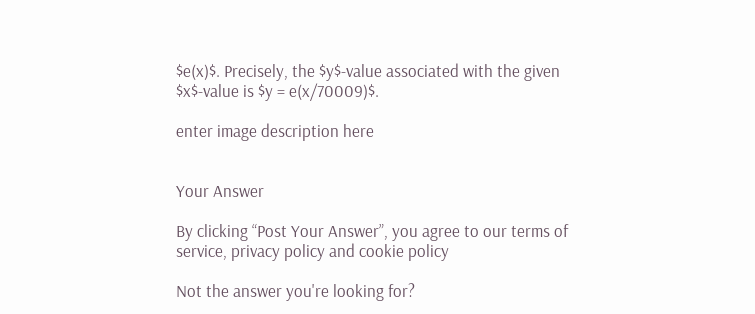$e(x)$. Precisely, the $y$-value associated with the given $x$-value is $y = e(x/70009)$.

enter image description here


Your Answer

By clicking “Post Your Answer”, you agree to our terms of service, privacy policy and cookie policy

Not the answer you're looking for?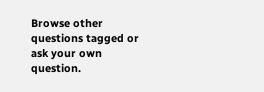Browse other questions tagged or ask your own question.